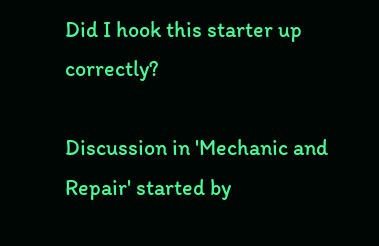Did I hook this starter up correctly?

Discussion in 'Mechanic and Repair' started by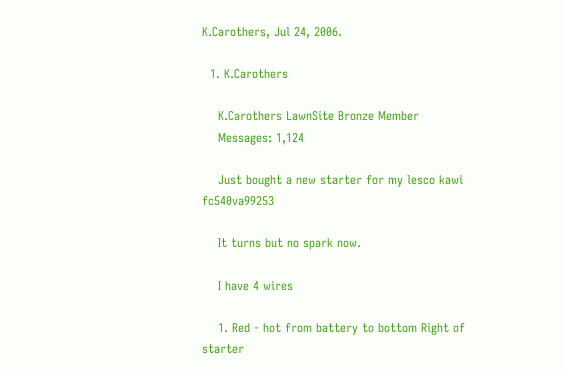K.Carothers, Jul 24, 2006.

  1. K.Carothers

    K.Carothers LawnSite Bronze Member
    Messages: 1,124

    Just bought a new starter for my lesco kawi fc540va99253

    It turns but no spark now.

    I have 4 wires

    1. Red - hot from battery to bottom Right of starter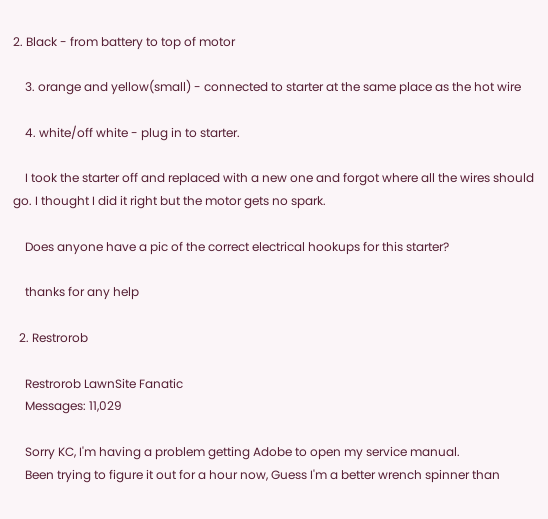2. Black - from battery to top of motor

    3. orange and yellow(small) - connected to starter at the same place as the hot wire

    4. white/off white - plug in to starter.

    I took the starter off and replaced with a new one and forgot where all the wires should go. I thought I did it right but the motor gets no spark.

    Does anyone have a pic of the correct electrical hookups for this starter?

    thanks for any help

  2. Restrorob

    Restrorob LawnSite Fanatic
    Messages: 11,029

    Sorry KC, I'm having a problem getting Adobe to open my service manual.
    Been trying to figure it out for a hour now, Guess I'm a better wrench spinner than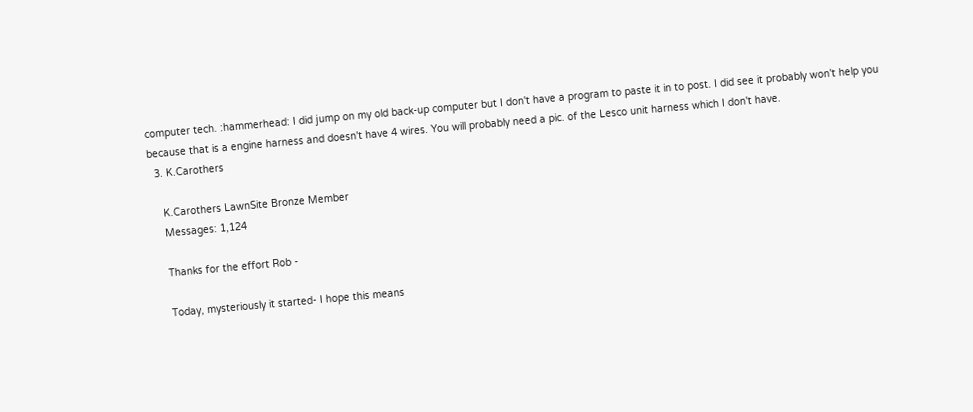computer tech. :hammerhead: I did jump on my old back-up computer but I don't have a program to paste it in to post. I did see it probably won't help you because that is a engine harness and doesn't have 4 wires. You will probably need a pic. of the Lesco unit harness which I don't have.
  3. K.Carothers

    K.Carothers LawnSite Bronze Member
    Messages: 1,124

    Thanks for the effort Rob -

    Today, mysteriously it started- I hope this means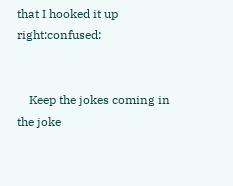that I hooked it up right:confused:


    Keep the jokes coming in the joke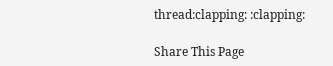thread:clapping: :clapping:

Share This Page